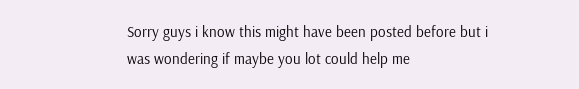Sorry guys i know this might have been posted before but i was wondering if maybe you lot could help me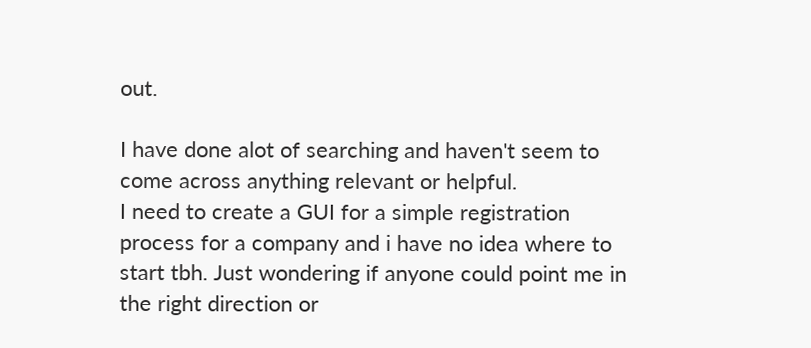out.

I have done alot of searching and haven't seem to come across anything relevant or helpful.
I need to create a GUI for a simple registration process for a company and i have no idea where to start tbh. Just wondering if anyone could point me in the right direction or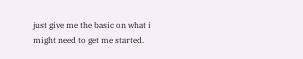just give me the basic on what i might need to get me started.